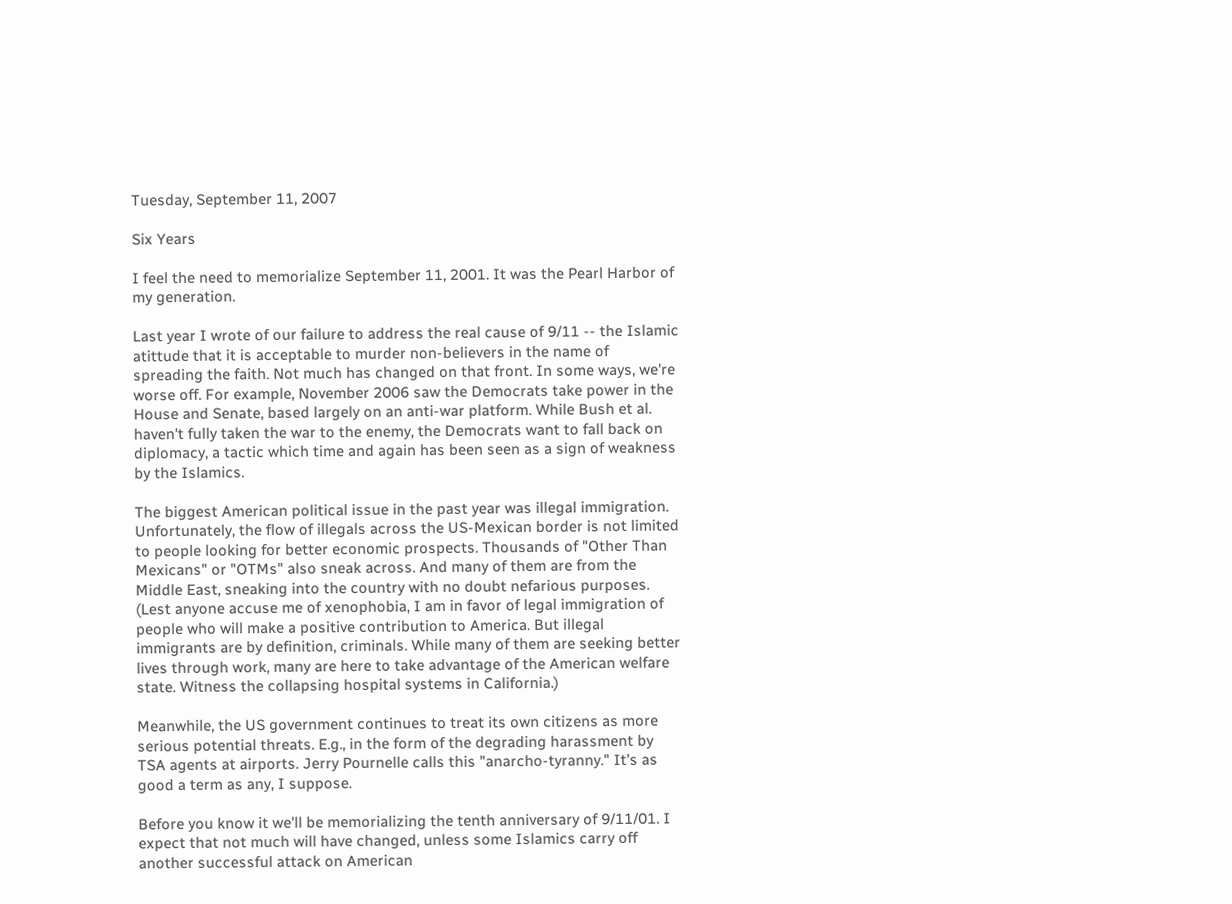Tuesday, September 11, 2007

Six Years

I feel the need to memorialize September 11, 2001. It was the Pearl Harbor of my generation.

Last year I wrote of our failure to address the real cause of 9/11 -- the Islamic atittude that it is acceptable to murder non-believers in the name of spreading the faith. Not much has changed on that front. In some ways, we're worse off. For example, November 2006 saw the Democrats take power in the House and Senate, based largely on an anti-war platform. While Bush et al. haven't fully taken the war to the enemy, the Democrats want to fall back on diplomacy, a tactic which time and again has been seen as a sign of weakness by the Islamics.

The biggest American political issue in the past year was illegal immigration. Unfortunately, the flow of illegals across the US-Mexican border is not limited to people looking for better economic prospects. Thousands of "Other Than Mexicans" or "OTMs" also sneak across. And many of them are from the Middle East, sneaking into the country with no doubt nefarious purposes. (Lest anyone accuse me of xenophobia, I am in favor of legal immigration of people who will make a positive contribution to America. But illegal immigrants are by definition, criminals. While many of them are seeking better lives through work, many are here to take advantage of the American welfare state. Witness the collapsing hospital systems in California.)

Meanwhile, the US government continues to treat its own citizens as more serious potential threats. E.g., in the form of the degrading harassment by TSA agents at airports. Jerry Pournelle calls this "anarcho-tyranny." It's as good a term as any, I suppose.

Before you know it we'll be memorializing the tenth anniversary of 9/11/01. I expect that not much will have changed, unless some Islamics carry off another successful attack on American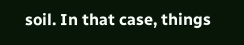soil. In that case, things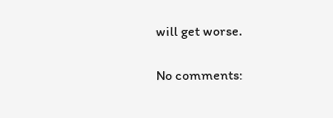will get worse.

No comments: